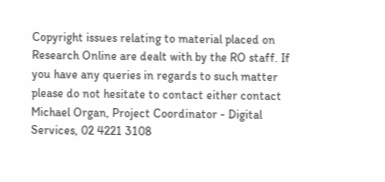Copyright issues relating to material placed on Research Online are dealt with by the RO staff. If you have any queries in regards to such matter please do not hesitate to contact either contact Michael Organ, Project Coordinator - Digital Services, 02 4221 3108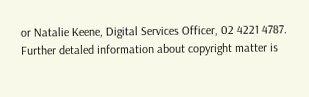or Natalie Keene, Digital Services Officer, 02 4221 4787. Further detaled information about copyright matter is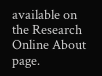available on the Research Online About page.